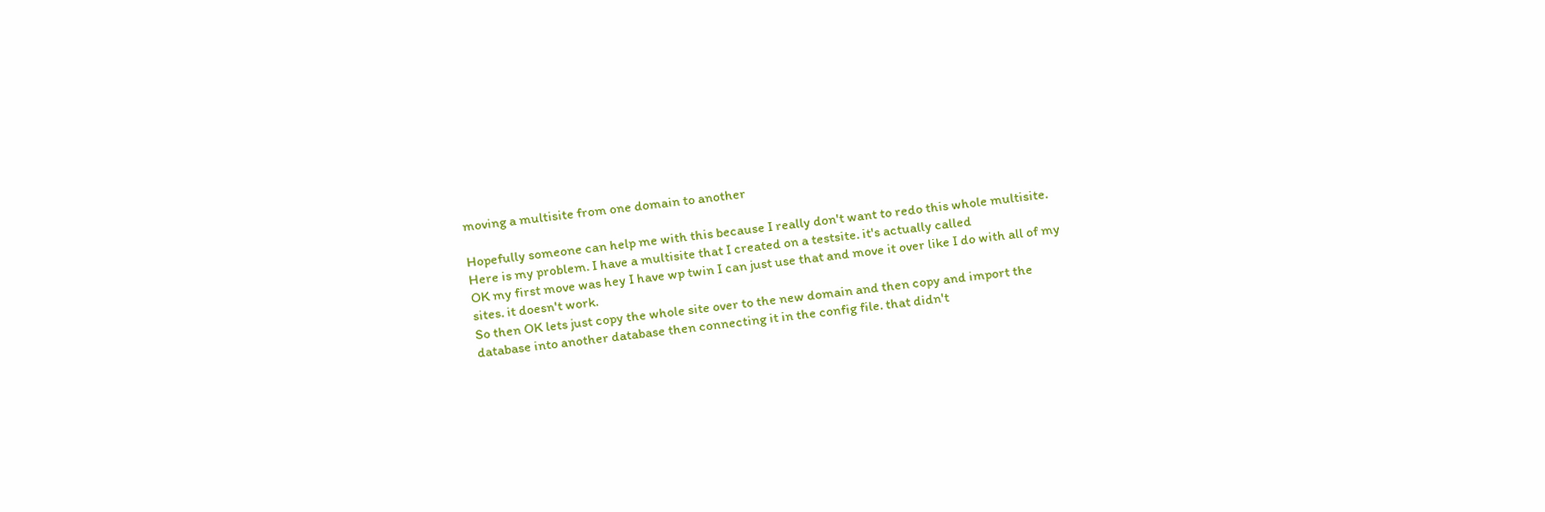moving a multisite from one domain to another

Hopefully someone can help me with this because I really don't want to redo this whole multisite. Here is my problem. I have a multisite that I created on a testsite. it's actually called
OK my first move was hey I have wp twin I can just use that and move it over like I do with all of my sites. it doesn't work.
So then OK lets just copy the whole site over to the new domain and then copy and import the database into another database then connecting it in the config file. that didn't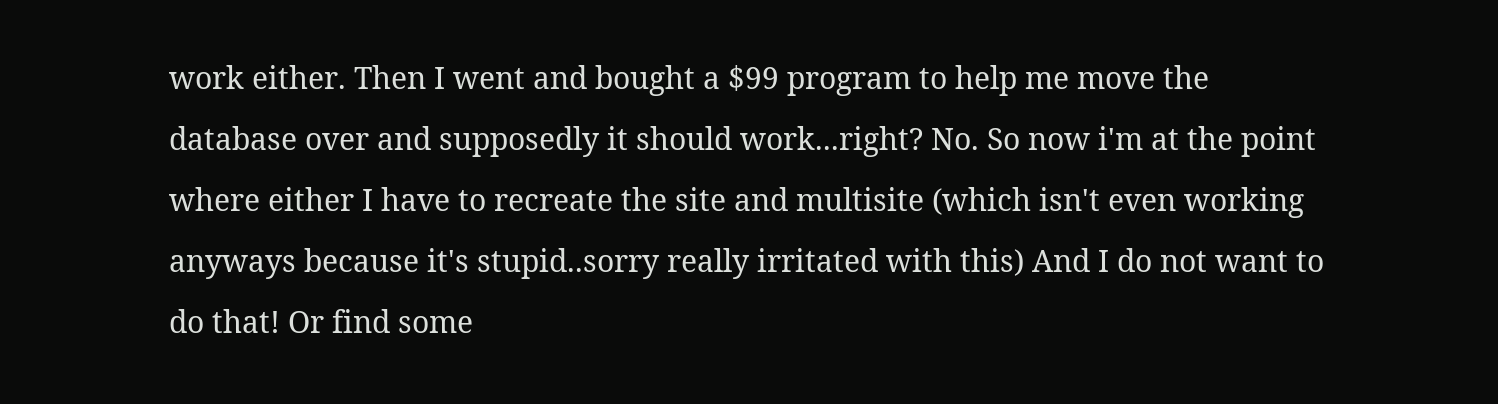work either. Then I went and bought a $99 program to help me move the database over and supposedly it should work...right? No. So now i'm at the point where either I have to recreate the site and multisite (which isn't even working anyways because it's stupid..sorry really irritated with this) And I do not want to do that! Or find some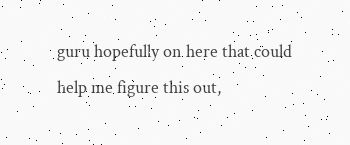guru hopefully on here that could help me figure this out,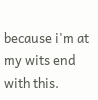because i'm at my wits end with this.